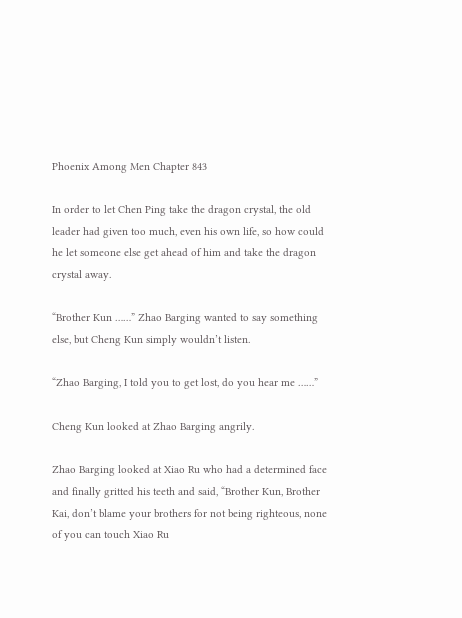Phoenix Among Men Chapter 843

In order to let Chen Ping take the dragon crystal, the old leader had given too much, even his own life, so how could he let someone else get ahead of him and take the dragon crystal away.

“Brother Kun ……” Zhao Barging wanted to say something else, but Cheng Kun simply wouldn’t listen.

“Zhao Barging, I told you to get lost, do you hear me ……”

Cheng Kun looked at Zhao Barging angrily.

Zhao Barging looked at Xiao Ru who had a determined face and finally gritted his teeth and said, “Brother Kun, Brother Kai, don’t blame your brothers for not being righteous, none of you can touch Xiao Ru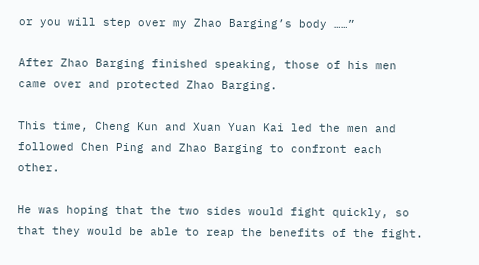or you will step over my Zhao Barging’s body ……”

After Zhao Barging finished speaking, those of his men came over and protected Zhao Barging.

This time, Cheng Kun and Xuan Yuan Kai led the men and followed Chen Ping and Zhao Barging to confront each other.

He was hoping that the two sides would fight quickly, so that they would be able to reap the benefits of the fight.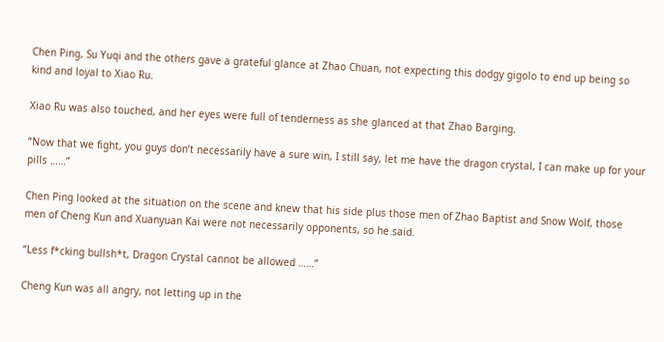Chen Ping, Su Yuqi and the others gave a grateful glance at Zhao Chuan, not expecting this dodgy gigolo to end up being so kind and loyal to Xiao Ru.

Xiao Ru was also touched, and her eyes were full of tenderness as she glanced at that Zhao Barging.

“Now that we fight, you guys don’t necessarily have a sure win, I still say, let me have the dragon crystal, I can make up for your pills ……”

Chen Ping looked at the situation on the scene and knew that his side plus those men of Zhao Baptist and Snow Wolf, those men of Cheng Kun and Xuanyuan Kai were not necessarily opponents, so he said.

“Less f*cking bullsh*t, Dragon Crystal cannot be allowed ……”

Cheng Kun was all angry, not letting up in the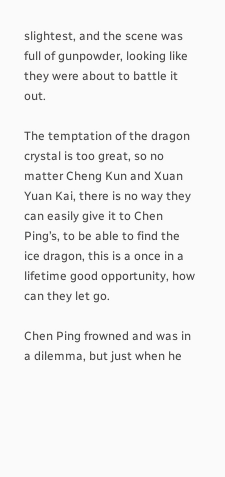slightest, and the scene was full of gunpowder, looking like they were about to battle it out.

The temptation of the dragon crystal is too great, so no matter Cheng Kun and Xuan Yuan Kai, there is no way they can easily give it to Chen Ping’s, to be able to find the ice dragon, this is a once in a lifetime good opportunity, how can they let go.

Chen Ping frowned and was in a dilemma, but just when he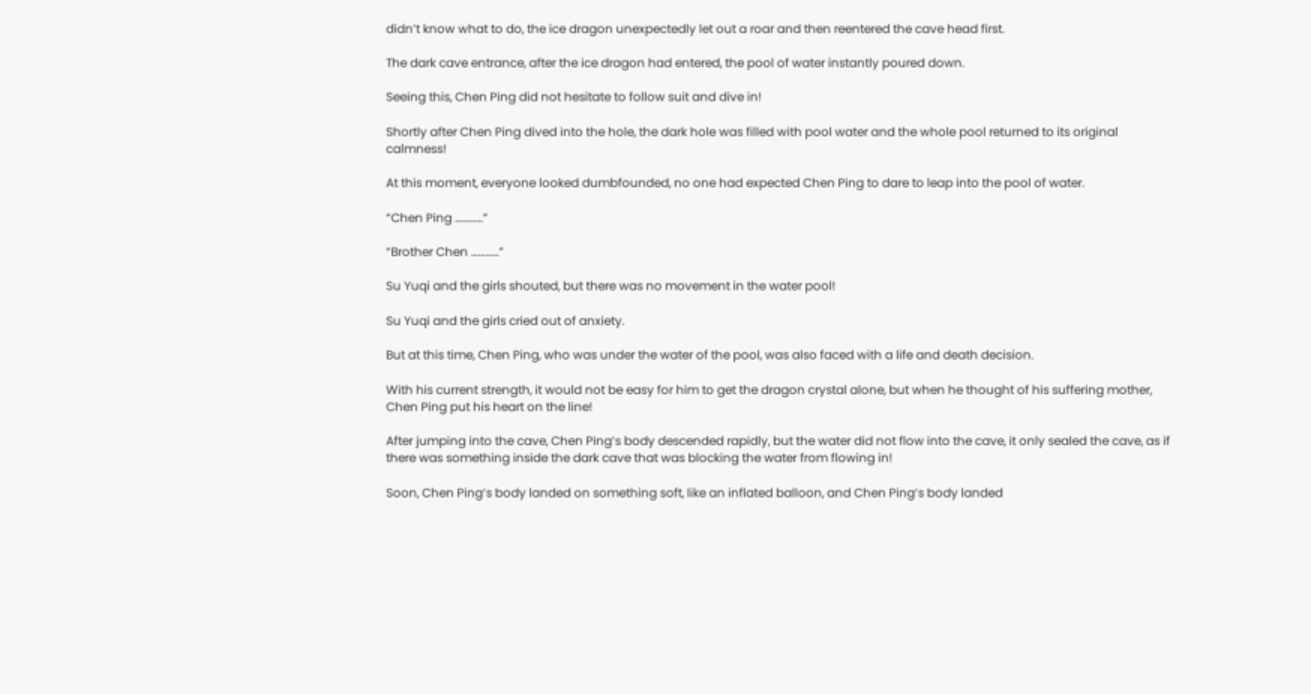didn’t know what to do, the ice dragon unexpectedly let out a roar and then reentered the cave head first.

The dark cave entrance, after the ice dragon had entered, the pool of water instantly poured down.

Seeing this, Chen Ping did not hesitate to follow suit and dive in!

Shortly after Chen Ping dived into the hole, the dark hole was filled with pool water and the whole pool returned to its original calmness!

At this moment, everyone looked dumbfounded, no one had expected Chen Ping to dare to leap into the pool of water.

“Chen Ping …………”

“Brother Chen …………”

Su Yuqi and the girls shouted, but there was no movement in the water pool!

Su Yuqi and the girls cried out of anxiety.

But at this time, Chen Ping, who was under the water of the pool, was also faced with a life and death decision.

With his current strength, it would not be easy for him to get the dragon crystal alone, but when he thought of his suffering mother, Chen Ping put his heart on the line!

After jumping into the cave, Chen Ping’s body descended rapidly, but the water did not flow into the cave, it only sealed the cave, as if there was something inside the dark cave that was blocking the water from flowing in!

Soon, Chen Ping’s body landed on something soft, like an inflated balloon, and Chen Ping’s body landed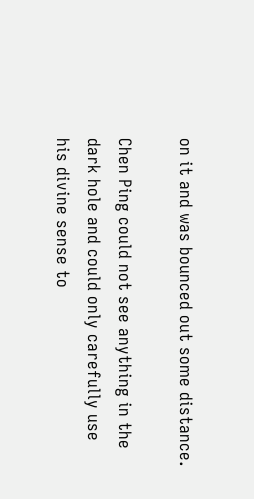on it and was bounced out some distance.

Chen Ping could not see anything in the dark hole and could only carefully use his divine sense to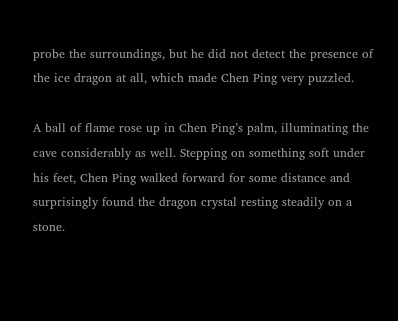probe the surroundings, but he did not detect the presence of the ice dragon at all, which made Chen Ping very puzzled.

A ball of flame rose up in Chen Ping’s palm, illuminating the cave considerably as well. Stepping on something soft under his feet, Chen Ping walked forward for some distance and surprisingly found the dragon crystal resting steadily on a stone.